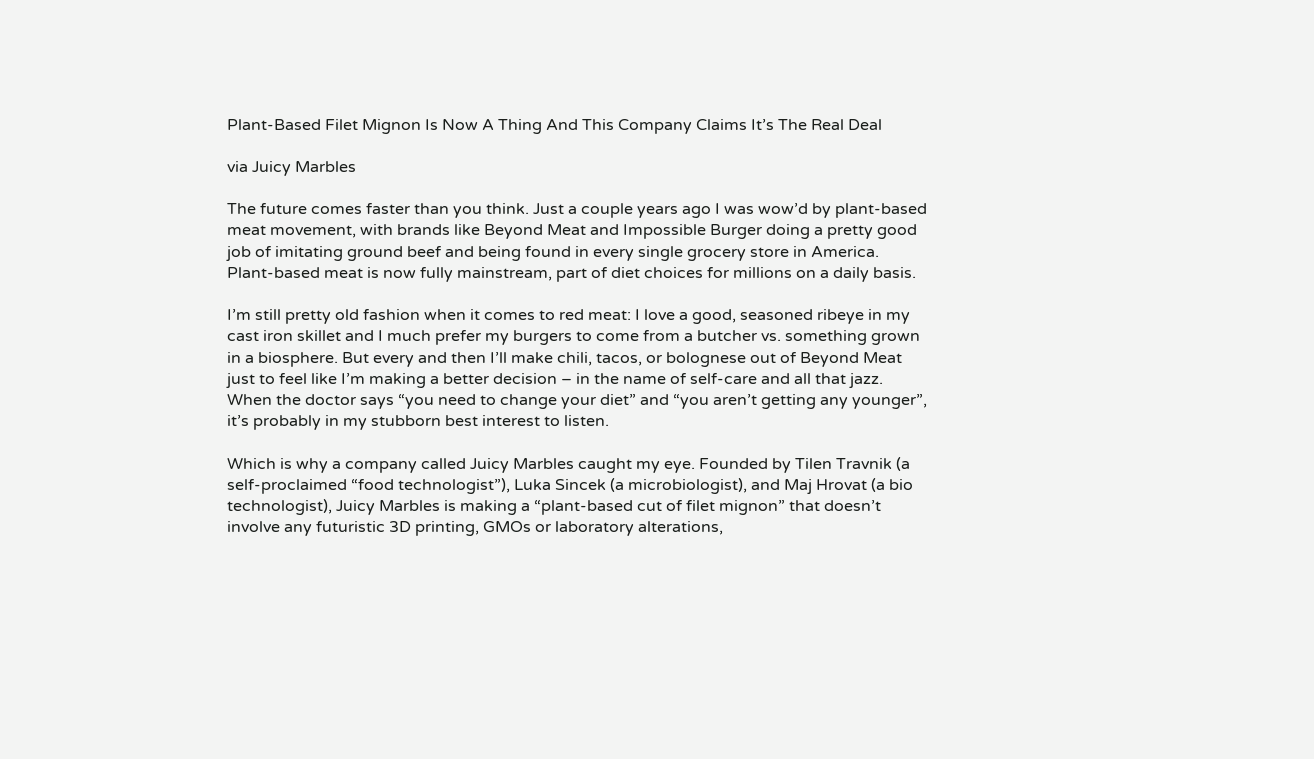Plant-Based Filet Mignon Is Now A Thing And This Company Claims It’s The Real Deal

via Juicy Marbles

The future comes faster than you think. Just a couple years ago I was wow’d by plant-based meat movement, with brands like Beyond Meat and Impossible Burger doing a pretty good job of imitating ground beef and being found in every single grocery store in America. Plant-based meat is now fully mainstream, part of diet choices for millions on a daily basis.

I’m still pretty old fashion when it comes to red meat: I love a good, seasoned ribeye in my cast iron skillet and I much prefer my burgers to come from a butcher vs. something grown in a biosphere. But every and then I’ll make chili, tacos, or bolognese out of Beyond Meat just to feel like I’m making a better decision – in the name of self-care and all that jazz. When the doctor says “you need to change your diet” and “you aren’t getting any younger”, it’s probably in my stubborn best interest to listen.

Which is why a company called Juicy Marbles caught my eye. Founded by Tilen Travnik (a self-proclaimed “food technologist”), Luka Sincek (a microbiologist), and Maj Hrovat (a bio technologist), Juicy Marbles is making a “plant-based cut of filet mignon” that doesn’t involve any futuristic 3D printing, GMOs or laboratory alterations,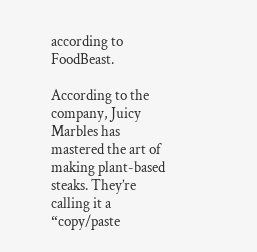according to FoodBeast.

According to the company, Juicy Marbles has mastered the art of making plant-based steaks. They’re calling it a “copy/paste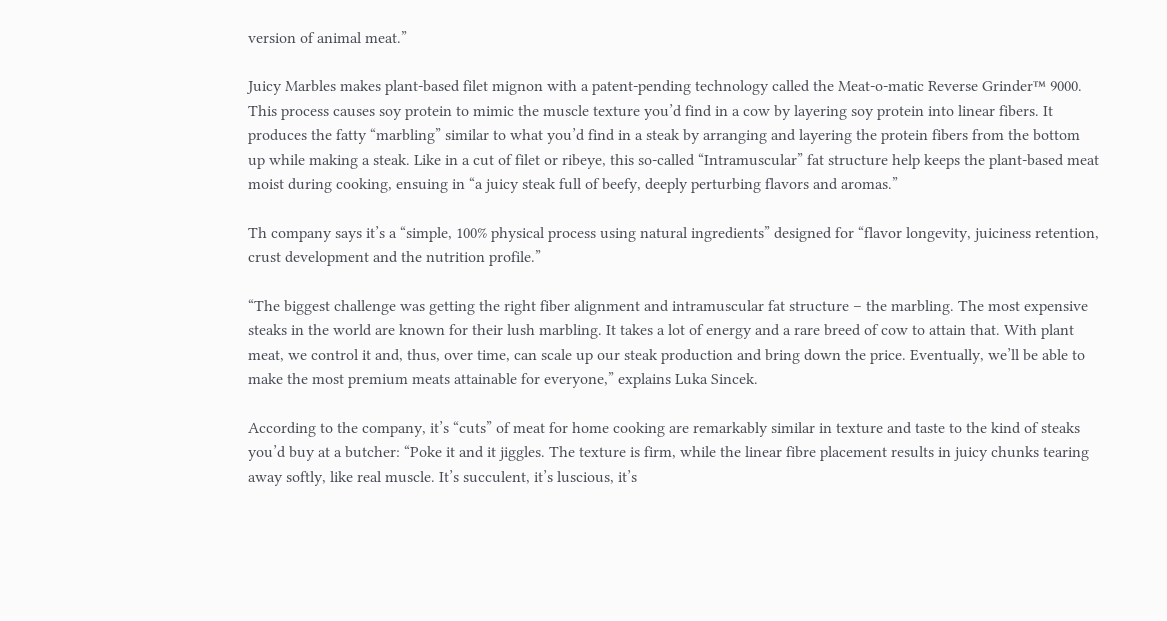version of animal meat.”

Juicy Marbles makes plant-based filet mignon with a patent-pending technology called the Meat-o-matic Reverse Grinder™ 9000. This process causes soy protein to mimic the muscle texture you’d find in a cow by layering soy protein into linear fibers. It produces the fatty “marbling” similar to what you’d find in a steak by arranging and layering the protein fibers from the bottom up while making a steak. Like in a cut of filet or ribeye, this so-called “Intramuscular” fat structure help keeps the plant-based meat moist during cooking, ensuing in “a juicy steak full of beefy, deeply perturbing flavors and aromas.”

Th company says it’s a “simple, 100% physical process using natural ingredients” designed for “flavor longevity, juiciness retention, crust development and the nutrition profile.”

“The biggest challenge was getting the right fiber alignment and intramuscular fat structure – the marbling. The most expensive steaks in the world are known for their lush marbling. It takes a lot of energy and a rare breed of cow to attain that. With plant meat, we control it and, thus, over time, can scale up our steak production and bring down the price. Eventually, we’ll be able to make the most premium meats attainable for everyone,” explains Luka Sincek.

According to the company, it’s “cuts” of meat for home cooking are remarkably similar in texture and taste to the kind of steaks you’d buy at a butcher: “Poke it and it jiggles. The texture is firm, while the linear fibre placement results in juicy chunks tearing away softly, like real muscle. It’s succulent, it’s luscious, it’s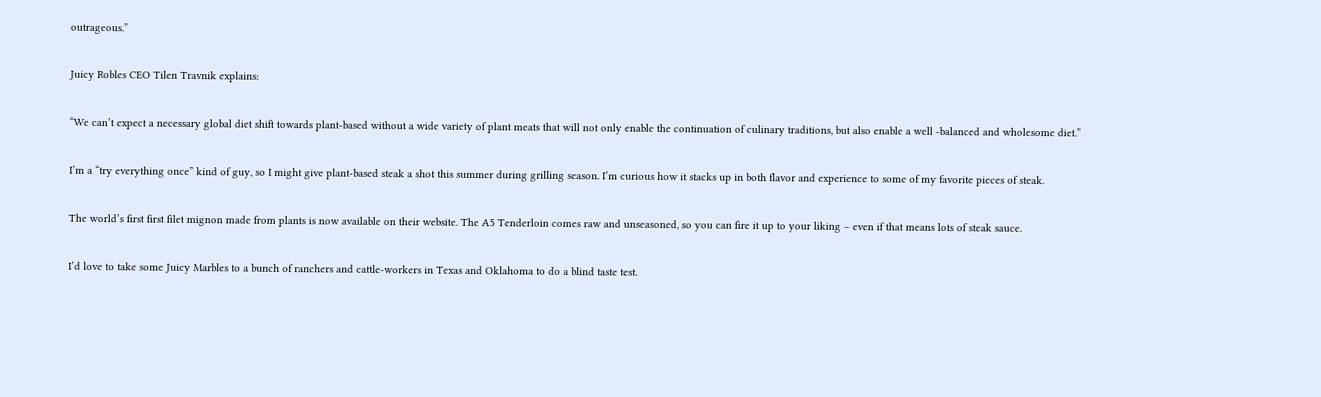outrageous.”

Juicy Robles CEO Tilen Travnik explains:

“We can’t expect a necessary global diet shift towards plant-based without a wide variety of plant meats that will not only enable the continuation of culinary traditions, but also enable a well -balanced and wholesome diet.”

I’m a “try everything once” kind of guy, so I might give plant-based steak a shot this summer during grilling season. I’m curious how it stacks up in both flavor and experience to some of my favorite pieces of steak.

The world’s first first filet mignon made from plants is now available on their website. The A5 Tenderloin comes raw and unseasoned, so you can fire it up to your liking – even if that means lots of steak sauce.

I’d love to take some Juicy Marbles to a bunch of ranchers and cattle-workers in Texas and Oklahoma to do a blind taste test.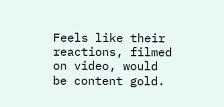Feels like their reactions, filmed on video, would be content gold.